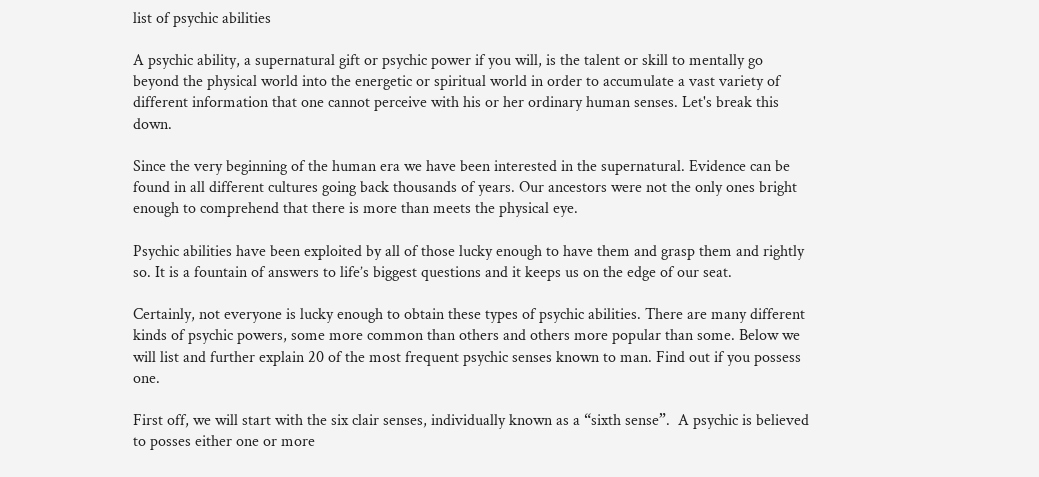list of psychic abilities

A psychic ability, a supernatural gift or psychic power if you will, is the talent or skill to mentally go beyond the physical world into the energetic or spiritual world in order to accumulate a vast variety of different information that one cannot perceive with his or her ordinary human senses. Let's break this down.

Since the very beginning of the human era we have been interested in the supernatural. Evidence can be found in all different cultures going back thousands of years. Our ancestors were not the only ones bright enough to comprehend that there is more than meets the physical eye.

Psychic abilities have been exploited by all of those lucky enough to have them and grasp them and rightly so. It is a fountain of answers to life’s biggest questions and it keeps us on the edge of our seat.

Certainly, not everyone is lucky enough to obtain these types of psychic abilities. There are many different kinds of psychic powers, some more common than others and others more popular than some. Below we will list and further explain 20 of the most frequent psychic senses known to man. Find out if you possess one.

First off, we will start with the six clair senses, individually known as a “sixth sense”.  A psychic is believed to posses either one or more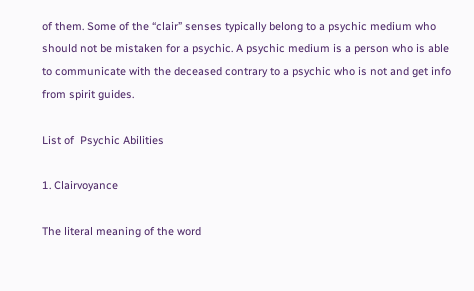of them. Some of the “clair” senses typically belong to a psychic medium who should not be mistaken for a psychic. A psychic medium is a person who is able to communicate with the deceased contrary to a psychic who is not and get info from spirit guides.

List of  Psychic Abilities

1. Clairvoyance

The literal meaning of the word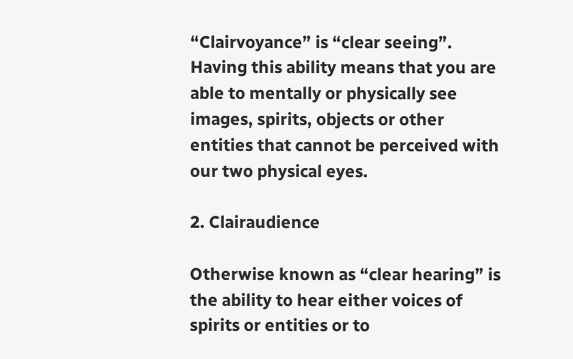“Clairvoyance” is “clear seeing”. Having this ability means that you are able to mentally or physically see images, spirits, objects or other entities that cannot be perceived with our two physical eyes.

2. Clairaudience

Otherwise known as “clear hearing” is the ability to hear either voices of spirits or entities or to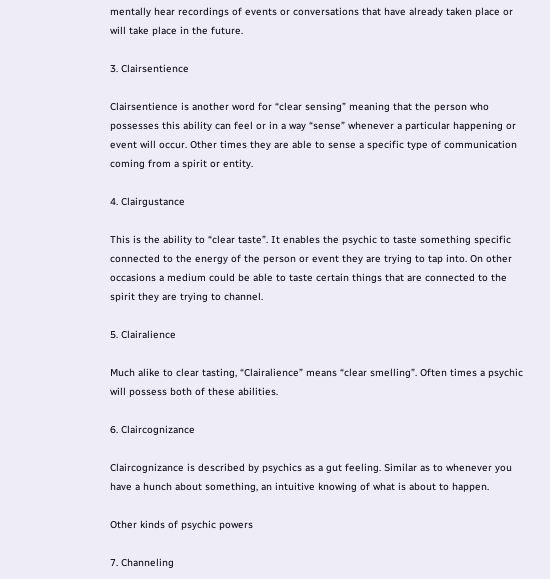mentally hear recordings of events or conversations that have already taken place or will take place in the future.

3. Clairsentience

Clairsentience is another word for “clear sensing” meaning that the person who possesses this ability can feel or in a way “sense” whenever a particular happening or event will occur. Other times they are able to sense a specific type of communication coming from a spirit or entity.

4. Clairgustance

This is the ability to “clear taste”. It enables the psychic to taste something specific  connected to the energy of the person or event they are trying to tap into. On other occasions a medium could be able to taste certain things that are connected to the spirit they are trying to channel.

5. Clairalience

Much alike to clear tasting, “Clairalience” means “clear smelling”. Often times a psychic will possess both of these abilities.

6. Claircognizance

Claircognizance is described by psychics as a gut feeling. Similar as to whenever you have a hunch about something, an intuitive knowing of what is about to happen.

Other kinds of psychic powers

7. Channeling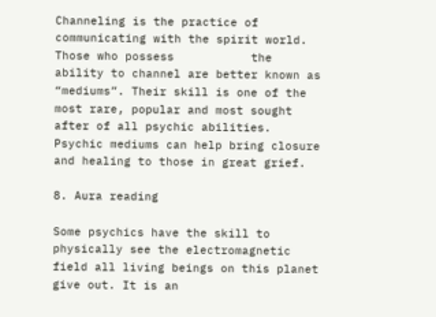Channeling is the practice of communicating with the spirit world. Those who possess           the ability to channel are better known as “mediums”. Their skill is one of the most rare, popular and most sought after of all psychic abilities. Psychic mediums can help bring closure and healing to those in great grief.

8. Aura reading

Some psychics have the skill to physically see the electromagnetic field all living beings on this planet give out. It is an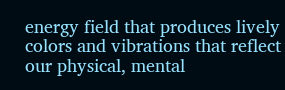energy field that produces lively colors and vibrations that reflect our physical, mental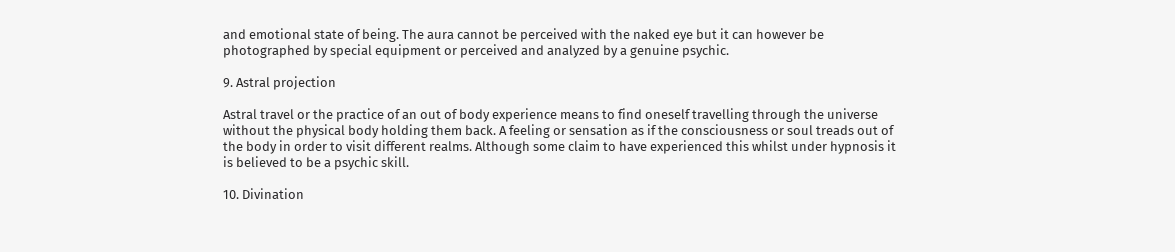and emotional state of being. The aura cannot be perceived with the naked eye but it can however be photographed by special equipment or perceived and analyzed by a genuine psychic.

9. Astral projection

Astral travel or the practice of an out of body experience means to find oneself travelling through the universe without the physical body holding them back. A feeling or sensation as if the consciousness or soul treads out of the body in order to visit different realms. Although some claim to have experienced this whilst under hypnosis it is believed to be a psychic skill.

10. Divination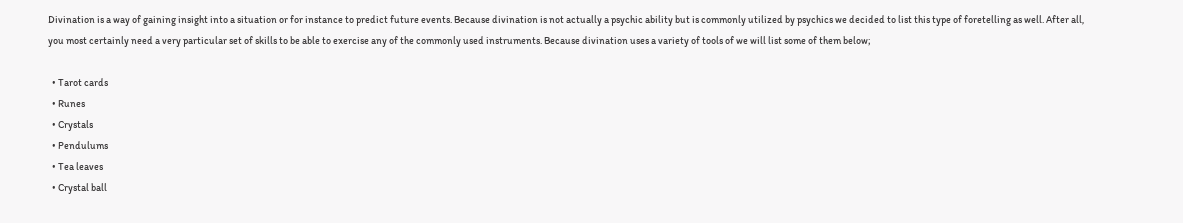Divination is a way of gaining insight into a situation or for instance to predict future events. Because divination is not actually a psychic ability but is commonly utilized by psychics we decided to list this type of foretelling as well. After all, you most certainly need a very particular set of skills to be able to exercise any of the commonly used instruments. Because divination uses a variety of tools of we will list some of them below;

  • Tarot cards
  • Runes
  • Crystals
  • Pendulums
  • Tea leaves
  • Crystal ball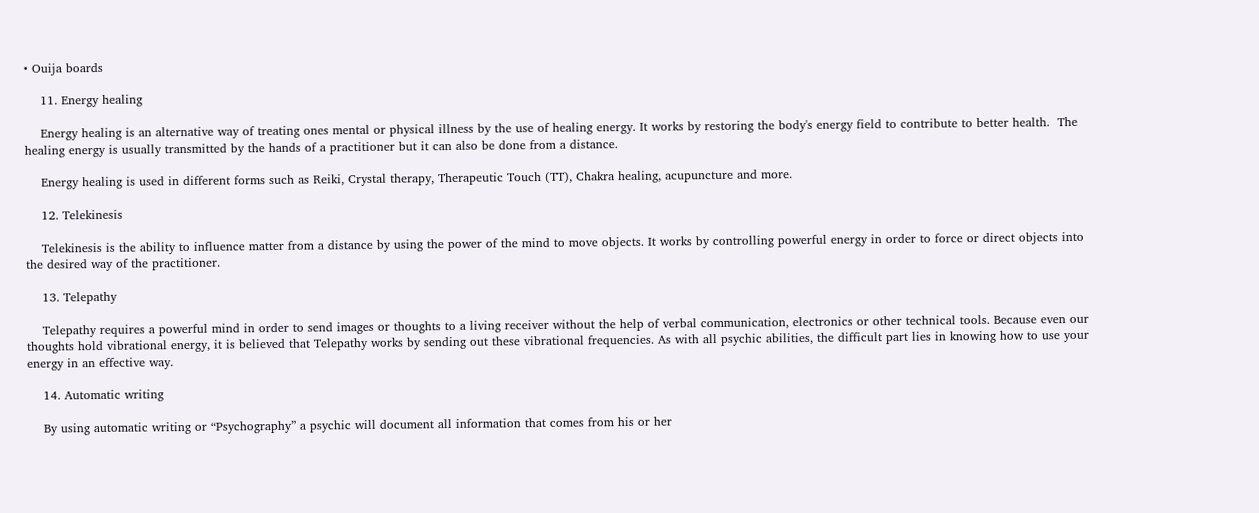• Ouija boards

    11. Energy healing

    Energy healing is an alternative way of treating ones mental or physical illness by the use of healing energy. It works by restoring the body's energy field to contribute to better health.  The healing energy is usually transmitted by the hands of a practitioner but it can also be done from a distance.

    Energy healing is used in different forms such as Reiki, Crystal therapy, Therapeutic Touch (TT), Chakra healing, acupuncture and more.

    12. Telekinesis

    Telekinesis is the ability to influence matter from a distance by using the power of the mind to move objects. It works by controlling powerful energy in order to force or direct objects into the desired way of the practitioner.

    13. Telepathy

    Telepathy requires a powerful mind in order to send images or thoughts to a living receiver without the help of verbal communication, electronics or other technical tools. Because even our thoughts hold vibrational energy, it is believed that Telepathy works by sending out these vibrational frequencies. As with all psychic abilities, the difficult part lies in knowing how to use your energy in an effective way.

    14. Automatic writing

    By using automatic writing or “Psychography” a psychic will document all information that comes from his or her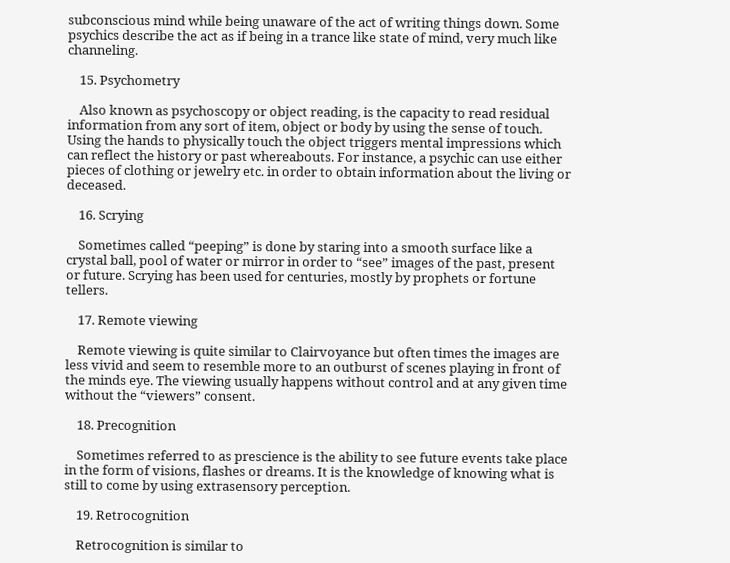subconscious mind while being unaware of the act of writing things down. Some psychics describe the act as if being in a trance like state of mind, very much like channeling.

    15. Psychometry

    Also known as psychoscopy or object reading, is the capacity to read residual information from any sort of item, object or body by using the sense of touch. Using the hands to physically touch the object triggers mental impressions which can reflect the history or past whereabouts. For instance, a psychic can use either pieces of clothing or jewelry etc. in order to obtain information about the living or deceased.

    16. Scrying

    Sometimes called “peeping” is done by staring into a smooth surface like a crystal ball, pool of water or mirror in order to “see” images of the past, present or future. Scrying has been used for centuries, mostly by prophets or fortune tellers.

    17. Remote viewing

    Remote viewing is quite similar to Clairvoyance but often times the images are less vivid and seem to resemble more to an outburst of scenes playing in front of the minds eye. The viewing usually happens without control and at any given time without the “viewers” consent.

    18. Precognition

    Sometimes referred to as prescience is the ability to see future events take place in the form of visions, flashes or dreams. It is the knowledge of knowing what is still to come by using extrasensory perception.

    19. Retrocognition

    Retrocognition is similar to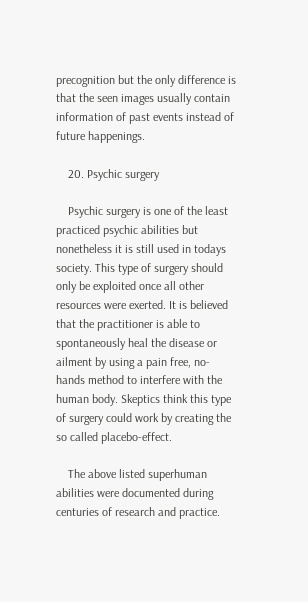precognition but the only difference is that the seen images usually contain information of past events instead of future happenings.

    20. Psychic surgery

    Psychic surgery is one of the least practiced psychic abilities but nonetheless it is still used in todays society. This type of surgery should only be exploited once all other resources were exerted. It is believed that the practitioner is able to spontaneously heal the disease or ailment by using a pain free, no-hands method to interfere with the human body. Skeptics think this type of surgery could work by creating the so called placebo-effect.

    The above listed superhuman abilities were documented during centuries of research and practice.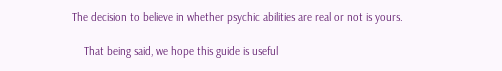The decision to believe in whether psychic abilities are real or not is yours.

    That being said, we hope this guide is useful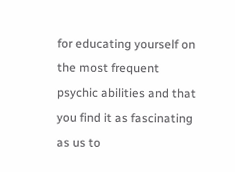for educating yourself on the most frequent psychic abilities and that you find it as fascinating as us to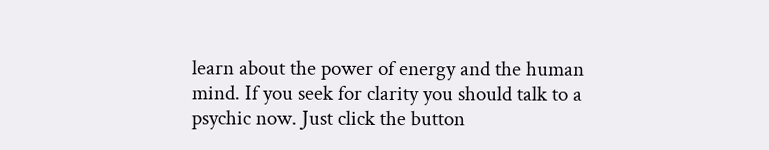learn about the power of energy and the human mind. If you seek for clarity you should talk to a psychic now. Just click the button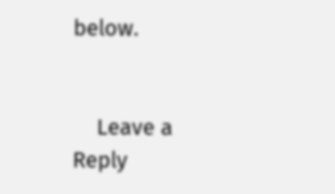below.


    Leave a Reply